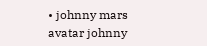• johnny mars avatar johnny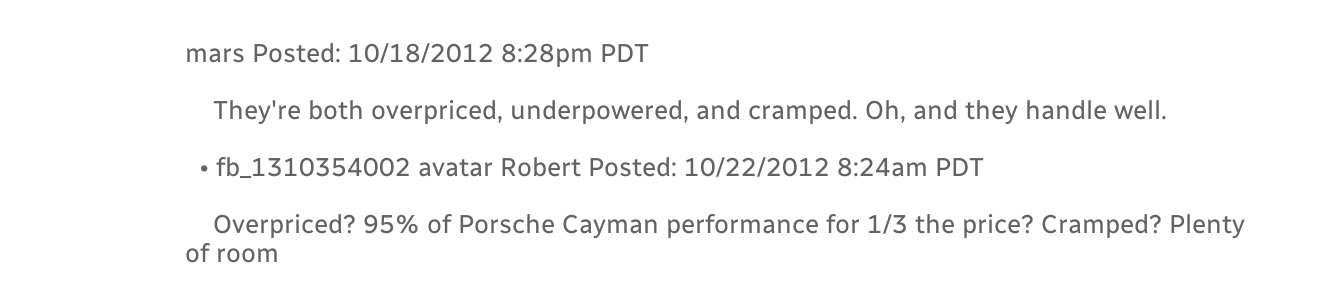mars Posted: 10/18/2012 8:28pm PDT

    They're both overpriced, underpowered, and cramped. Oh, and they handle well.

  • fb_1310354002 avatar Robert Posted: 10/22/2012 8:24am PDT

    Overpriced? 95% of Porsche Cayman performance for 1/3 the price? Cramped? Plenty of room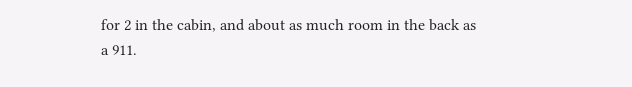for 2 in the cabin, and about as much room in the back as a 911.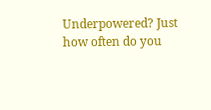Underpowered? Just how often do you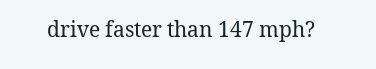drive faster than 147 mph?